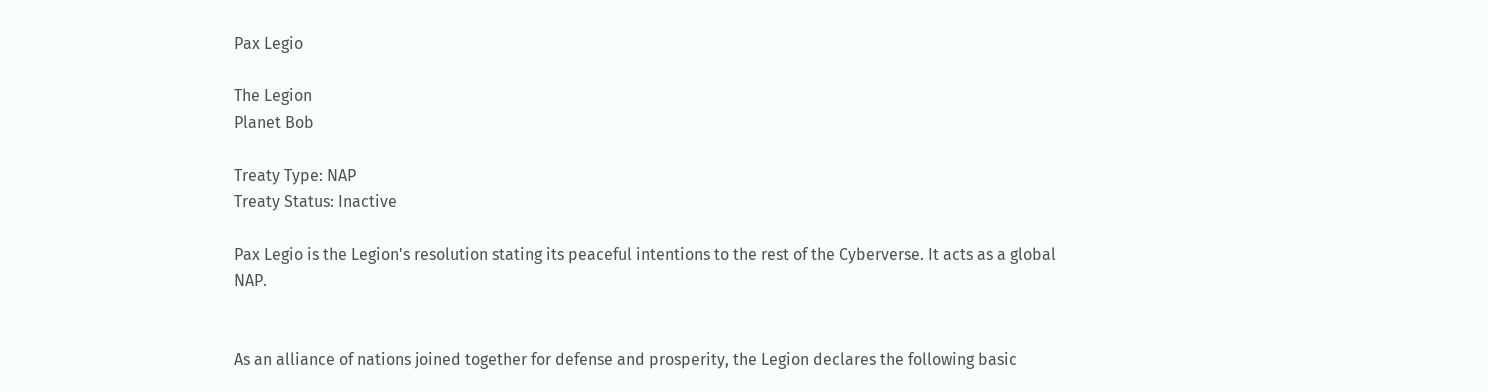Pax Legio

The Legion
Planet Bob

Treaty Type: NAP
Treaty Status: Inactive

Pax Legio is the Legion's resolution stating its peaceful intentions to the rest of the Cyberverse. It acts as a global NAP.


As an alliance of nations joined together for defense and prosperity, the Legion declares the following basic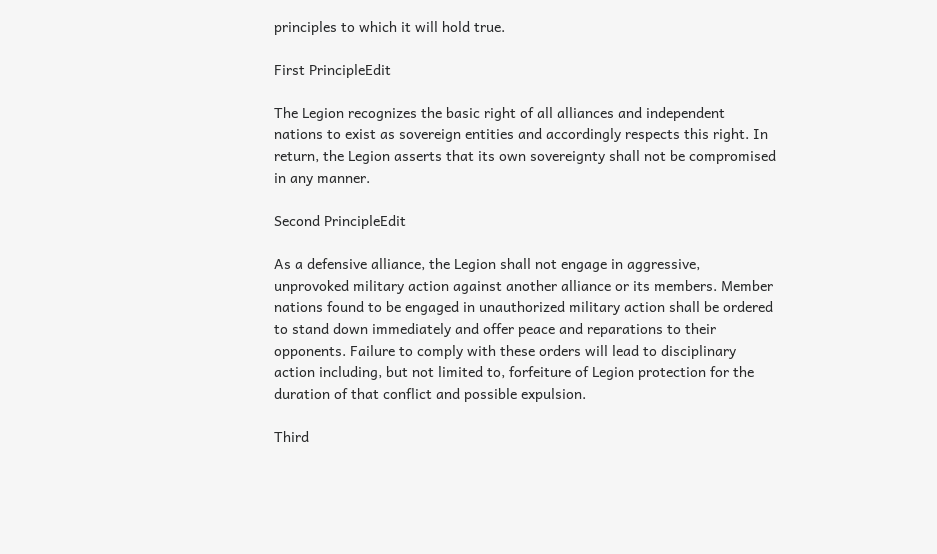principles to which it will hold true.

First PrincipleEdit

The Legion recognizes the basic right of all alliances and independent nations to exist as sovereign entities and accordingly respects this right. In return, the Legion asserts that its own sovereignty shall not be compromised in any manner.

Second PrincipleEdit

As a defensive alliance, the Legion shall not engage in aggressive, unprovoked military action against another alliance or its members. Member nations found to be engaged in unauthorized military action shall be ordered to stand down immediately and offer peace and reparations to their opponents. Failure to comply with these orders will lead to disciplinary action including, but not limited to, forfeiture of Legion protection for the duration of that conflict and possible expulsion.

Third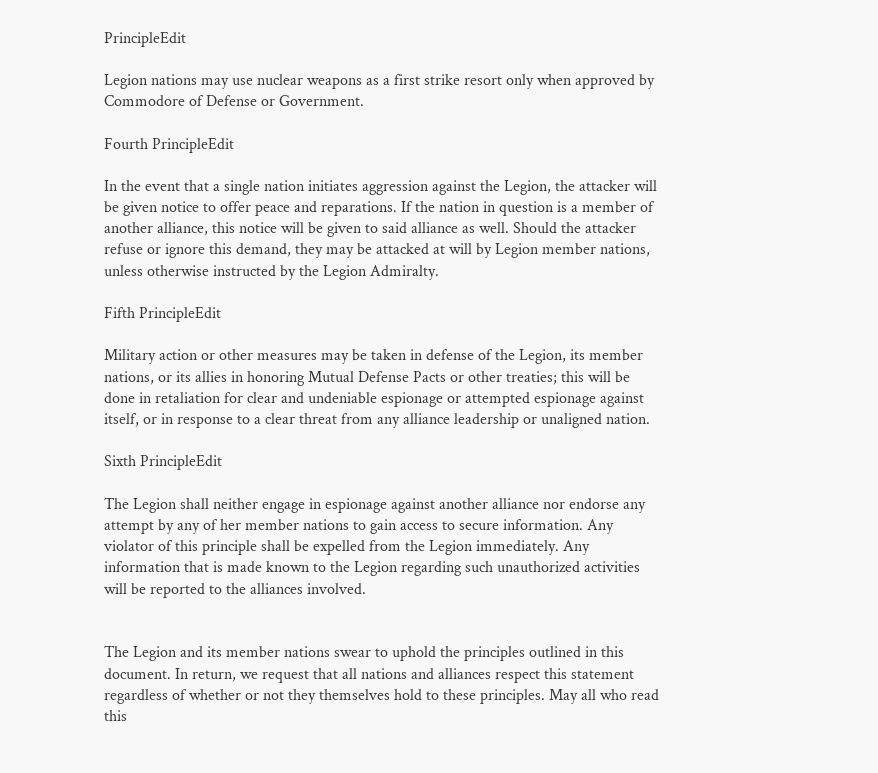PrincipleEdit

Legion nations may use nuclear weapons as a first strike resort only when approved by Commodore of Defense or Government.

Fourth PrincipleEdit

In the event that a single nation initiates aggression against the Legion, the attacker will be given notice to offer peace and reparations. If the nation in question is a member of another alliance, this notice will be given to said alliance as well. Should the attacker refuse or ignore this demand, they may be attacked at will by Legion member nations, unless otherwise instructed by the Legion Admiralty.

Fifth PrincipleEdit

Military action or other measures may be taken in defense of the Legion, its member nations, or its allies in honoring Mutual Defense Pacts or other treaties; this will be done in retaliation for clear and undeniable espionage or attempted espionage against itself, or in response to a clear threat from any alliance leadership or unaligned nation.

Sixth PrincipleEdit

The Legion shall neither engage in espionage against another alliance nor endorse any attempt by any of her member nations to gain access to secure information. Any violator of this principle shall be expelled from the Legion immediately. Any information that is made known to the Legion regarding such unauthorized activities will be reported to the alliances involved.


The Legion and its member nations swear to uphold the principles outlined in this document. In return, we request that all nations and alliances respect this statement regardless of whether or not they themselves hold to these principles. May all who read this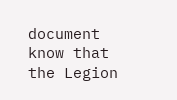document know that the Legion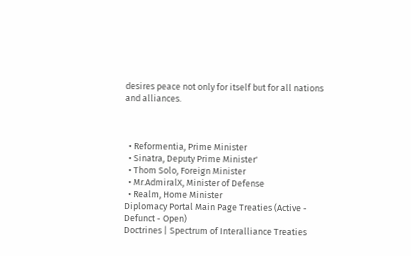desires peace not only for itself but for all nations and alliances.



  • Reformentia, Prime Minister
  • Sinatra, Deputy Prime Minister'
  • Thom Solo, Foreign Minister
  • Mr.AdmiralX, Minister of Defense
  • Realm, Home Minister
Diplomacy Portal Main Page Treaties (Active - Defunct - Open)
Doctrines | Spectrum of Interalliance Treaties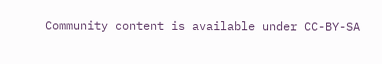Community content is available under CC-BY-SA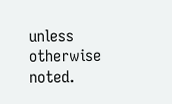unless otherwise noted.